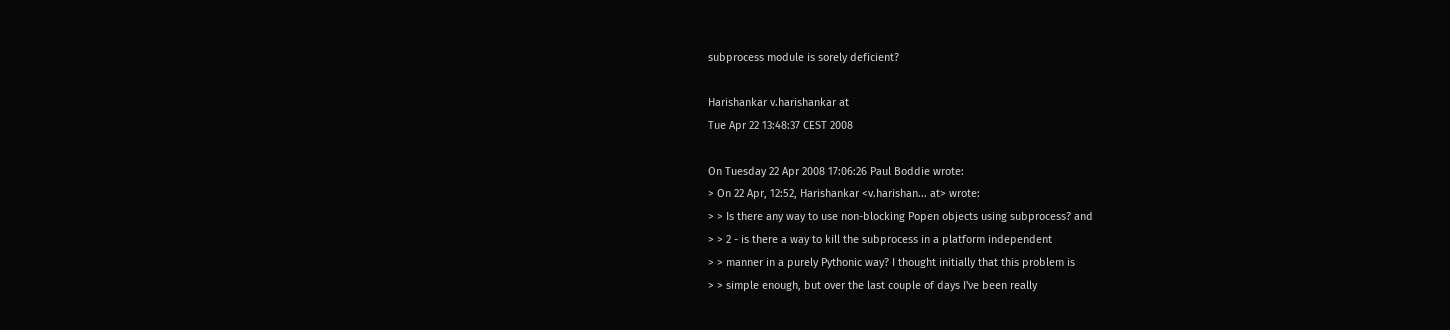subprocess module is sorely deficient?

Harishankar v.harishankar at
Tue Apr 22 13:48:37 CEST 2008

On Tuesday 22 Apr 2008 17:06:26 Paul Boddie wrote:
> On 22 Apr, 12:52, Harishankar <v.harishan... at> wrote:
> > Is there any way to use non-blocking Popen objects using subprocess? and
> > 2 - is there a way to kill the subprocess in a platform independent
> > manner in a purely Pythonic way? I thought initially that this problem is
> > simple enough, but over the last couple of days I've been really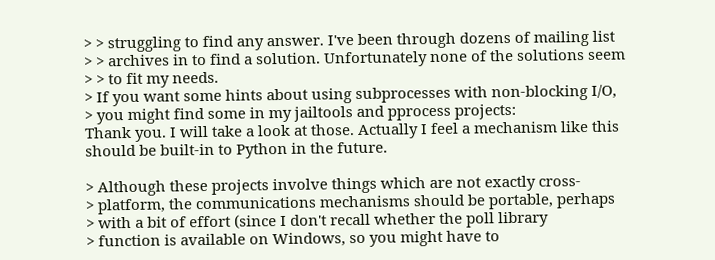> > struggling to find any answer. I've been through dozens of mailing list
> > archives in to find a solution. Unfortunately none of the solutions seem
> > to fit my needs.
> If you want some hints about using subprocesses with non-blocking I/O,
> you might find some in my jailtools and pprocess projects:
Thank you. I will take a look at those. Actually I feel a mechanism like this
should be built-in to Python in the future.

> Although these projects involve things which are not exactly cross-
> platform, the communications mechanisms should be portable, perhaps
> with a bit of effort (since I don't recall whether the poll library
> function is available on Windows, so you might have to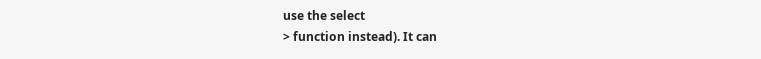use the select
> function instead). It can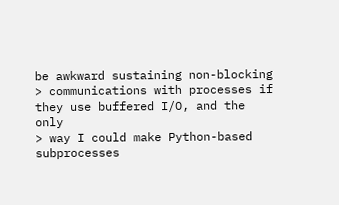be awkward sustaining non-blocking
> communications with processes if they use buffered I/O, and the only
> way I could make Python-based subprocesses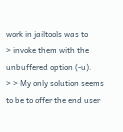work in jailtools was to
> invoke them with the unbuffered option (-u).
> > My only solution seems to be to offer the end user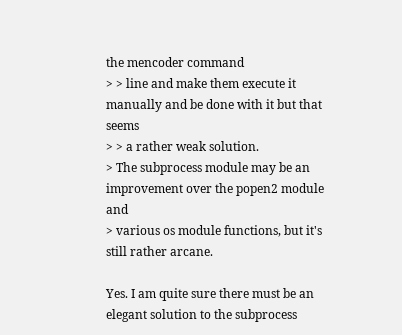the mencoder command
> > line and make them execute it manually and be done with it but that seems
> > a rather weak solution.
> The subprocess module may be an improvement over the popen2 module and
> various os module functions, but it's still rather arcane.

Yes. I am quite sure there must be an elegant solution to the subprocess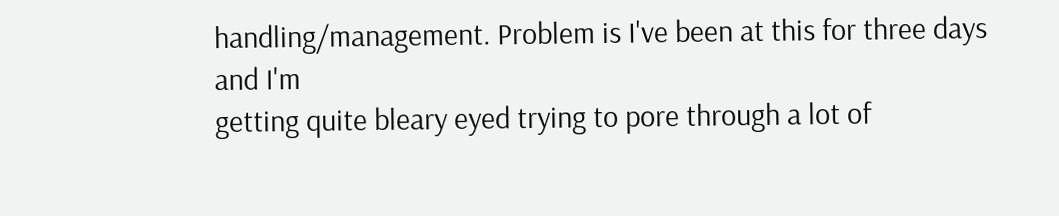handling/management. Problem is I've been at this for three days and I'm
getting quite bleary eyed trying to pore through a lot of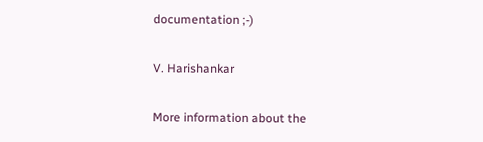documentation ;-)

V. Harishankar

More information about the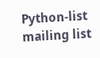Python-list mailing list